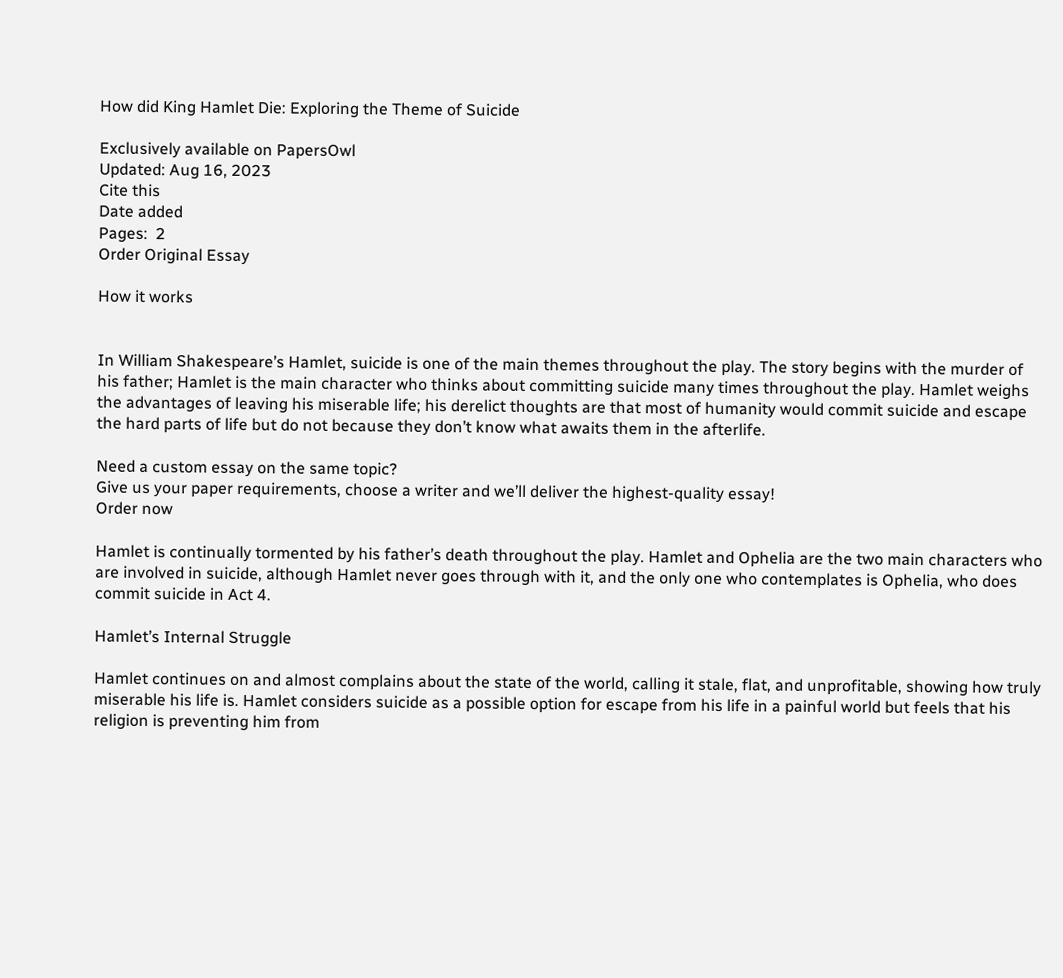How did King Hamlet Die: Exploring the Theme of Suicide

Exclusively available on PapersOwl
Updated: Aug 16, 2023
Cite this
Date added
Pages:  2
Order Original Essay

How it works


In William Shakespeare’s Hamlet, suicide is one of the main themes throughout the play. The story begins with the murder of his father; Hamlet is the main character who thinks about committing suicide many times throughout the play. Hamlet weighs the advantages of leaving his miserable life; his derelict thoughts are that most of humanity would commit suicide and escape the hard parts of life but do not because they don’t know what awaits them in the afterlife.

Need a custom essay on the same topic?
Give us your paper requirements, choose a writer and we’ll deliver the highest-quality essay!
Order now

Hamlet is continually tormented by his father’s death throughout the play. Hamlet and Ophelia are the two main characters who are involved in suicide, although Hamlet never goes through with it, and the only one who contemplates is Ophelia, who does commit suicide in Act 4.

Hamlet’s Internal Struggle

Hamlet continues on and almost complains about the state of the world, calling it stale, flat, and unprofitable, showing how truly miserable his life is. Hamlet considers suicide as a possible option for escape from his life in a painful world but feels that his religion is preventing him from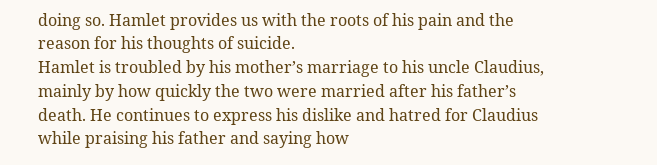doing so. Hamlet provides us with the roots of his pain and the reason for his thoughts of suicide.
Hamlet is troubled by his mother’s marriage to his uncle Claudius, mainly by how quickly the two were married after his father’s death. He continues to express his dislike and hatred for Claudius while praising his father and saying how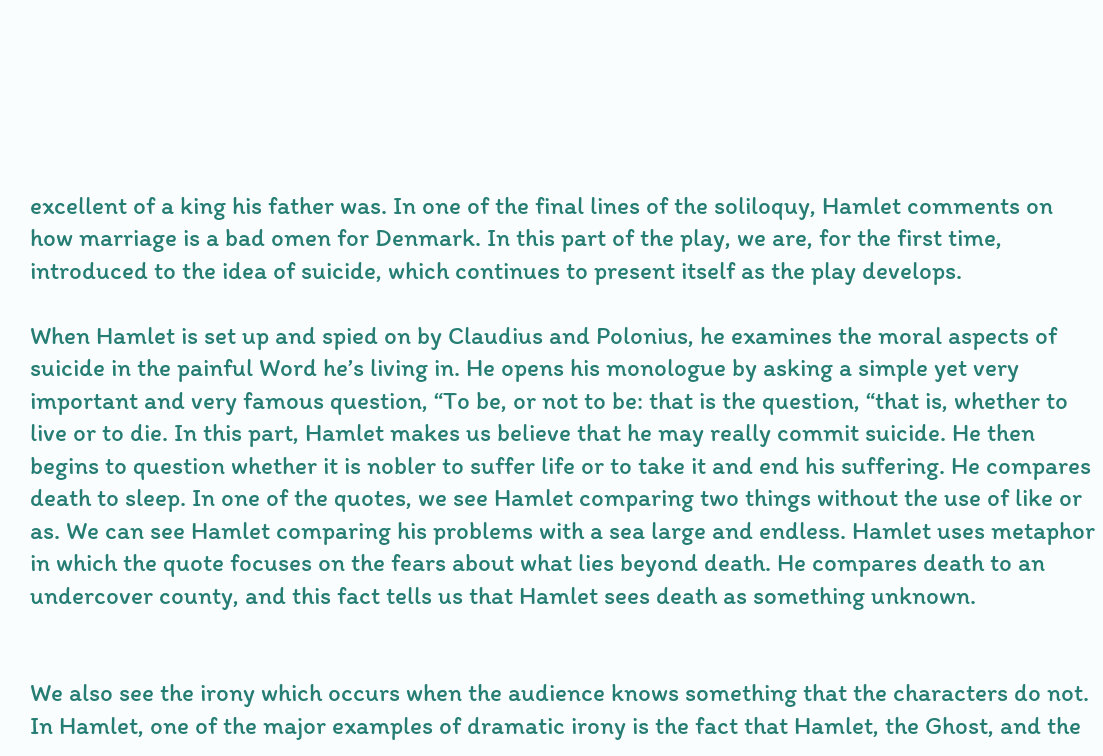excellent of a king his father was. In one of the final lines of the soliloquy, Hamlet comments on how marriage is a bad omen for Denmark. In this part of the play, we are, for the first time, introduced to the idea of suicide, which continues to present itself as the play develops.

When Hamlet is set up and spied on by Claudius and Polonius, he examines the moral aspects of suicide in the painful Word he’s living in. He opens his monologue by asking a simple yet very important and very famous question, “To be, or not to be: that is the question, “that is, whether to live or to die. In this part, Hamlet makes us believe that he may really commit suicide. He then begins to question whether it is nobler to suffer life or to take it and end his suffering. He compares death to sleep. In one of the quotes, we see Hamlet comparing two things without the use of like or as. We can see Hamlet comparing his problems with a sea large and endless. Hamlet uses metaphor in which the quote focuses on the fears about what lies beyond death. He compares death to an undercover county, and this fact tells us that Hamlet sees death as something unknown.


We also see the irony which occurs when the audience knows something that the characters do not. In Hamlet, one of the major examples of dramatic irony is the fact that Hamlet, the Ghost, and the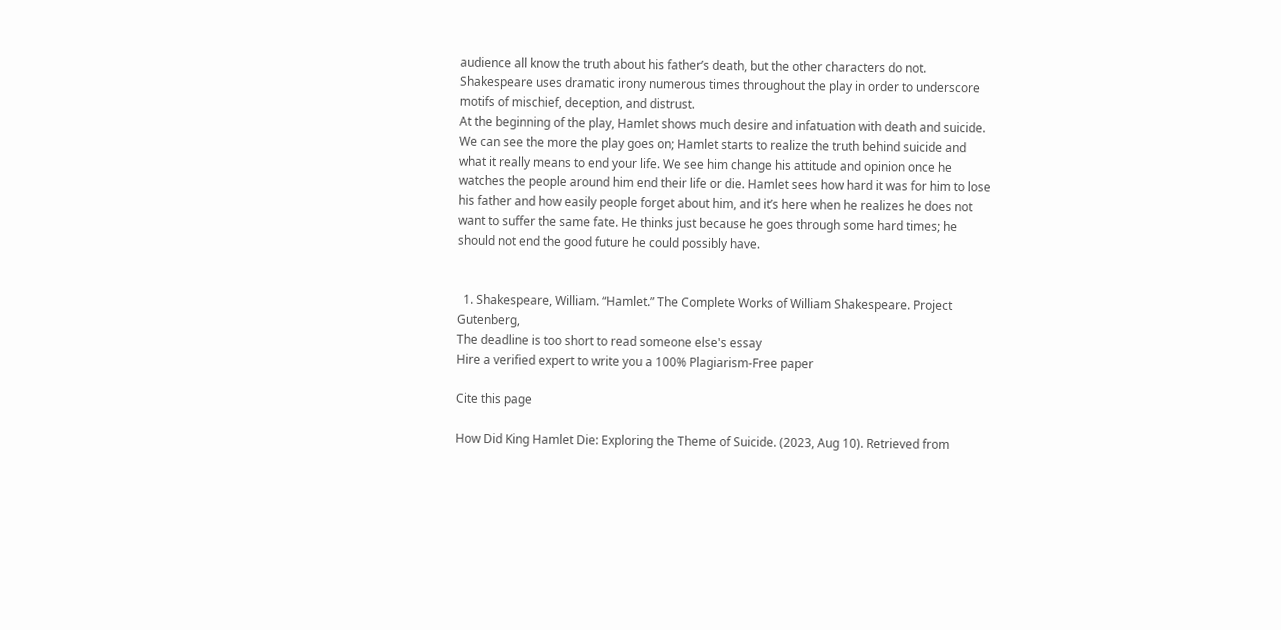audience all know the truth about his father’s death, but the other characters do not. Shakespeare uses dramatic irony numerous times throughout the play in order to underscore motifs of mischief, deception, and distrust.
At the beginning of the play, Hamlet shows much desire and infatuation with death and suicide. We can see the more the play goes on; Hamlet starts to realize the truth behind suicide and what it really means to end your life. We see him change his attitude and opinion once he watches the people around him end their life or die. Hamlet sees how hard it was for him to lose his father and how easily people forget about him, and it’s here when he realizes he does not want to suffer the same fate. He thinks just because he goes through some hard times; he should not end the good future he could possibly have.


  1. Shakespeare, William. “Hamlet.” The Complete Works of William Shakespeare. Project Gutenberg,
The deadline is too short to read someone else's essay
Hire a verified expert to write you a 100% Plagiarism-Free paper

Cite this page

How Did King Hamlet Die: Exploring the Theme of Suicide. (2023, Aug 10). Retrieved from